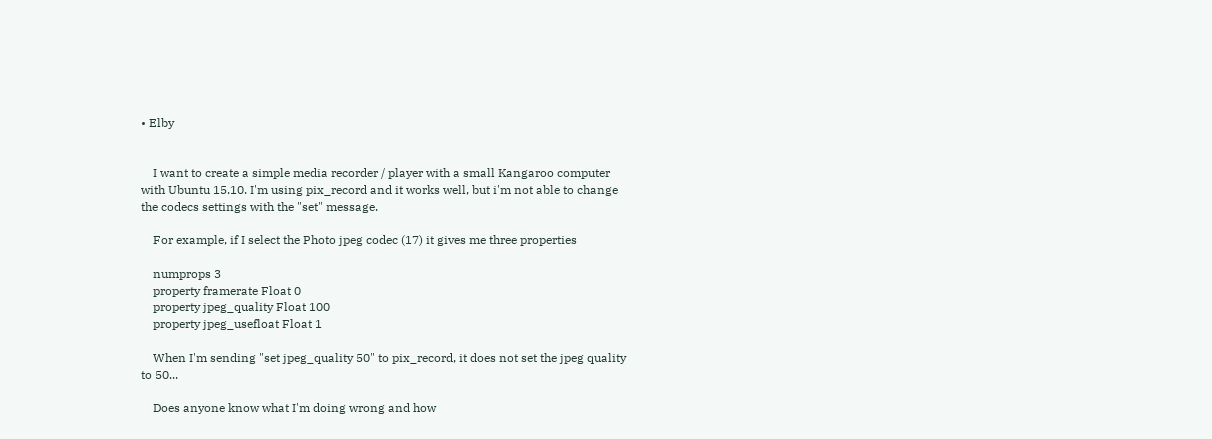• Elby


    I want to create a simple media recorder / player with a small Kangaroo computer with Ubuntu 15.10. I'm using pix_record and it works well, but i'm not able to change the codecs settings with the "set" message.

    For example, if I select the Photo jpeg codec (17) it gives me three properties

    numprops 3
    property framerate Float 0
    property jpeg_quality Float 100
    property jpeg_usefloat Float 1

    When I'm sending "set jpeg_quality 50" to pix_record, it does not set the jpeg quality to 50...

    Does anyone know what I'm doing wrong and how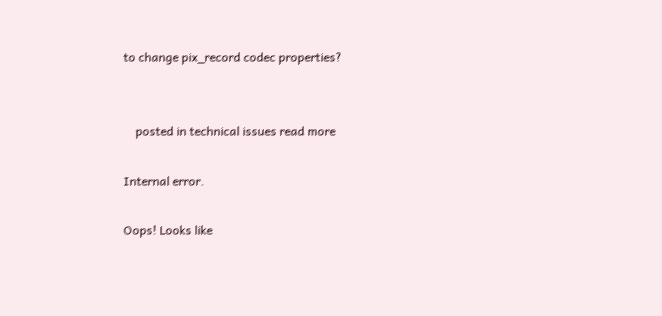to change pix_record codec properties?


    posted in technical issues read more

Internal error.

Oops! Looks like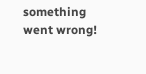something went wrong!